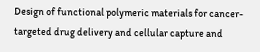Design of functional polymeric materials for cancer-targeted drug delivery and cellular capture and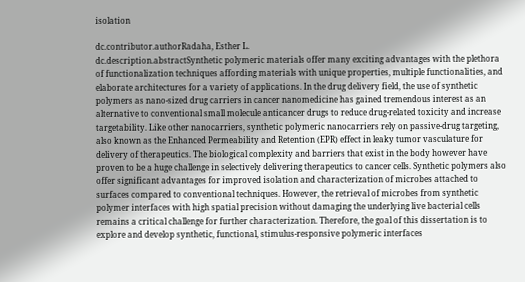isolation

dc.contributor.authorRadaha, Esther L.
dc.description.abstractSynthetic polymeric materials offer many exciting advantages with the plethora of functionalization techniques affording materials with unique properties, multiple functionalities, and elaborate architectures for a variety of applications. In the drug delivery field, the use of synthetic polymers as nano-sized drug carriers in cancer nanomedicine has gained tremendous interest as an alternative to conventional small molecule anticancer drugs to reduce drug-related toxicity and increase targetability. Like other nanocarriers, synthetic polymeric nanocarriers rely on passive-drug targeting, also known as the Enhanced Permeability and Retention (EPR) effect in leaky tumor vasculature for delivery of therapeutics. The biological complexity and barriers that exist in the body however have proven to be a huge challenge in selectively delivering therapeutics to cancer cells. Synthetic polymers also offer significant advantages for improved isolation and characterization of microbes attached to surfaces compared to conventional techniques. However, the retrieval of microbes from synthetic polymer interfaces with high spatial precision without damaging the underlying live bacterial cells remains a critical challenge for further characterization. Therefore, the goal of this dissertation is to explore and develop synthetic, functional, stimulus-responsive polymeric interfaces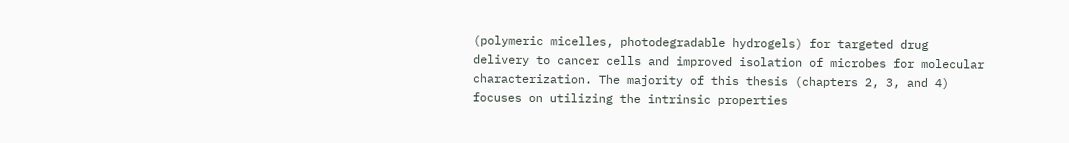(polymeric micelles, photodegradable hydrogels) for targeted drug delivery to cancer cells and improved isolation of microbes for molecular characterization. The majority of this thesis (chapters 2, 3, and 4) focuses on utilizing the intrinsic properties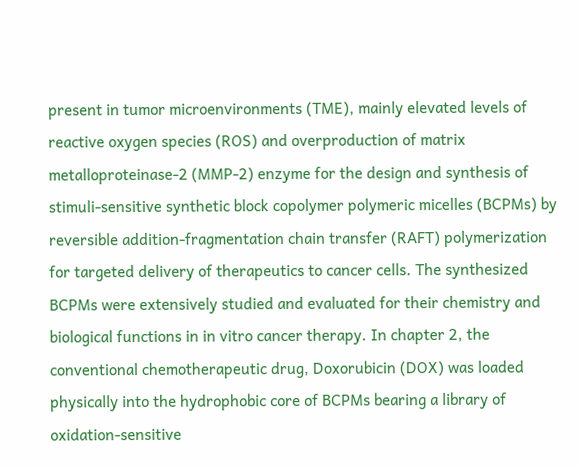present in tumor microenvironments (TME), mainly elevated levels of reactive oxygen species (ROS) and overproduction of matrix metalloproteinase-2 (MMP-2) enzyme for the design and synthesis of stimuli-sensitive synthetic block copolymer polymeric micelles (BCPMs) by reversible addition-fragmentation chain transfer (RAFT) polymerization for targeted delivery of therapeutics to cancer cells. The synthesized BCPMs were extensively studied and evaluated for their chemistry and biological functions in in vitro cancer therapy. In chapter 2, the conventional chemotherapeutic drug, Doxorubicin (DOX) was loaded physically into the hydrophobic core of BCPMs bearing a library of oxidation-sensitive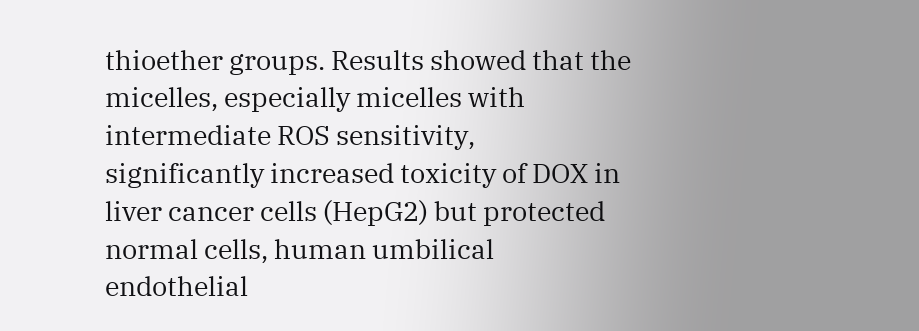thioether groups. Results showed that the micelles, especially micelles with intermediate ROS sensitivity, significantly increased toxicity of DOX in liver cancer cells (HepG2) but protected normal cells, human umbilical endothelial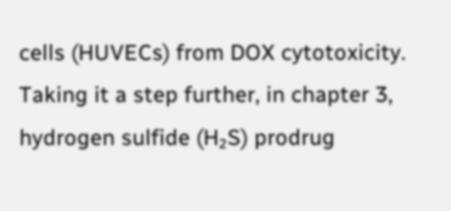cells (HUVECs) from DOX cytotoxicity. Taking it a step further, in chapter 3, hydrogen sulfide (H₂S) prodrug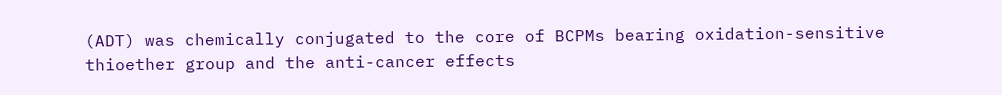(ADT) was chemically conjugated to the core of BCPMs bearing oxidation-sensitive thioether group and the anti-cancer effects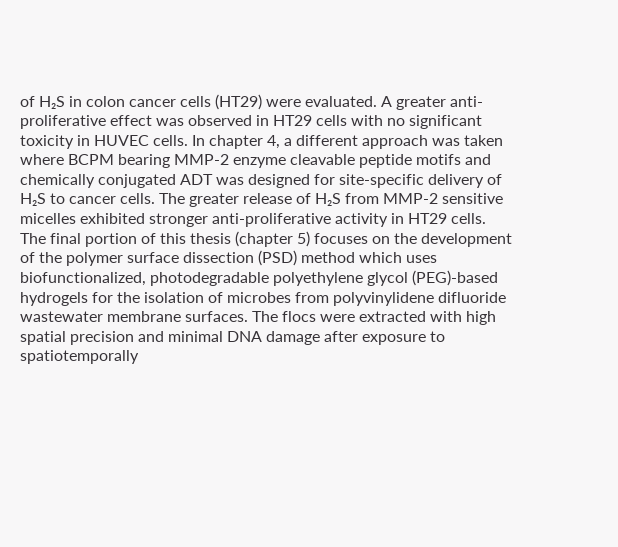of H₂S in colon cancer cells (HT29) were evaluated. A greater anti-proliferative effect was observed in HT29 cells with no significant toxicity in HUVEC cells. In chapter 4, a different approach was taken where BCPM bearing MMP-2 enzyme cleavable peptide motifs and chemically conjugated ADT was designed for site-specific delivery of H₂S to cancer cells. The greater release of H₂S from MMP-2 sensitive micelles exhibited stronger anti-proliferative activity in HT29 cells. The final portion of this thesis (chapter 5) focuses on the development of the polymer surface dissection (PSD) method which uses biofunctionalized, photodegradable polyethylene glycol (PEG)-based hydrogels for the isolation of microbes from polyvinylidene difluoride wastewater membrane surfaces. The flocs were extracted with high spatial precision and minimal DNA damage after exposure to spatiotemporally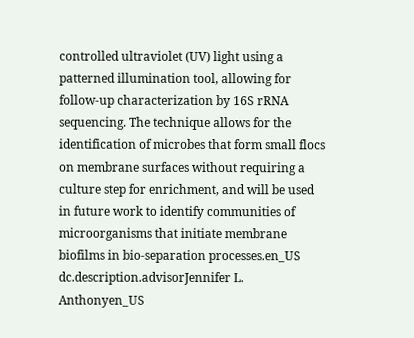controlled ultraviolet (UV) light using a patterned illumination tool, allowing for follow-up characterization by 16S rRNA sequencing. The technique allows for the identification of microbes that form small flocs on membrane surfaces without requiring a culture step for enrichment, and will be used in future work to identify communities of microorganisms that initiate membrane biofilms in bio-separation processes.en_US
dc.description.advisorJennifer L. Anthonyen_US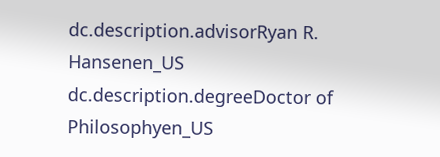dc.description.advisorRyan R. Hansenen_US
dc.description.degreeDoctor of Philosophyen_US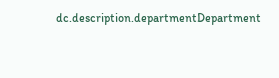dc.description.departmentDepartment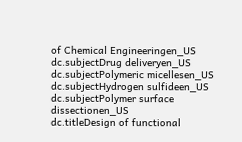of Chemical Engineeringen_US
dc.subjectDrug deliveryen_US
dc.subjectPolymeric micellesen_US
dc.subjectHydrogen sulfideen_US
dc.subjectPolymer surface dissectionen_US
dc.titleDesign of functional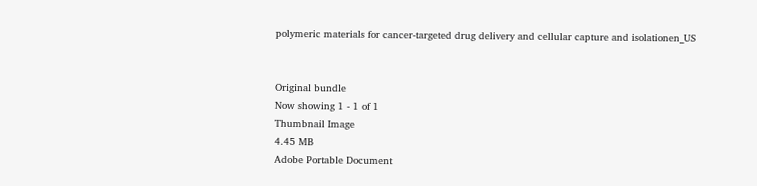polymeric materials for cancer-targeted drug delivery and cellular capture and isolationen_US


Original bundle
Now showing 1 - 1 of 1
Thumbnail Image
4.45 MB
Adobe Portable Document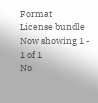Format
License bundle
Now showing 1 - 1 of 1
No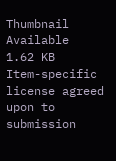Thumbnail Available
1.62 KB
Item-specific license agreed upon to submission